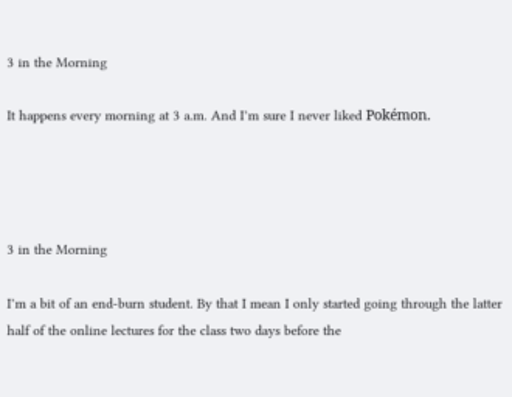3 in the Morning

It happens every morning at 3 a.m. And I’m sure I never liked Pokémon.




3 in the Morning

I’m a bit of an end-burn student. By that I mean I only started going through the latter half of the online lectures for the class two days before the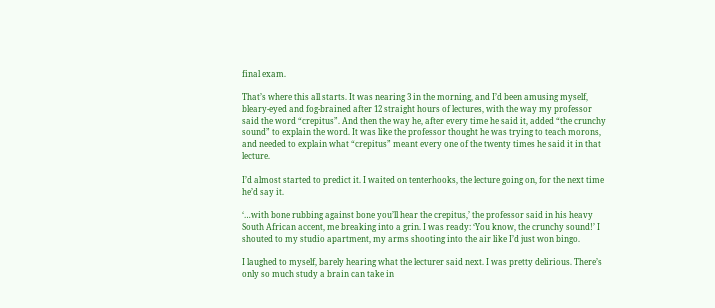final exam.

That’s where this all starts. It was nearing 3 in the morning, and I’d been amusing myself, bleary-eyed and fog-brained after 12 straight hours of lectures, with the way my professor said the word “crepitus”. And then the way he, after every time he said it, added “the crunchy sound” to explain the word. It was like the professor thought he was trying to teach morons, and needed to explain what “crepitus” meant every one of the twenty times he said it in that lecture.

I’d almost started to predict it. I waited on tenterhooks, the lecture going on, for the next time he’d say it.

‘…with bone rubbing against bone you’ll hear the crepitus,’ the professor said in his heavy South African accent, me breaking into a grin. I was ready: ‘You know, the crunchy sound!’ I shouted to my studio apartment, my arms shooting into the air like I’d just won bingo.

I laughed to myself, barely hearing what the lecturer said next. I was pretty delirious. There’s only so much study a brain can take in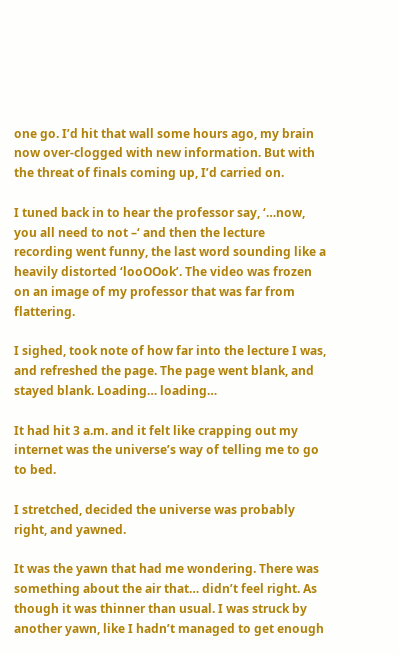one go. I’d hit that wall some hours ago, my brain now over-clogged with new information. But with the threat of finals coming up, I’d carried on.

I tuned back in to hear the professor say, ‘…now, you all need to not –‘ and then the lecture recording went funny, the last word sounding like a heavily distorted ‘looOOok’. The video was frozen on an image of my professor that was far from flattering.

I sighed, took note of how far into the lecture I was, and refreshed the page. The page went blank, and stayed blank. Loading… loading…

It had hit 3 a.m. and it felt like crapping out my internet was the universe’s way of telling me to go to bed.

I stretched, decided the universe was probably right, and yawned.

It was the yawn that had me wondering. There was something about the air that… didn’t feel right. As though it was thinner than usual. I was struck by another yawn, like I hadn’t managed to get enough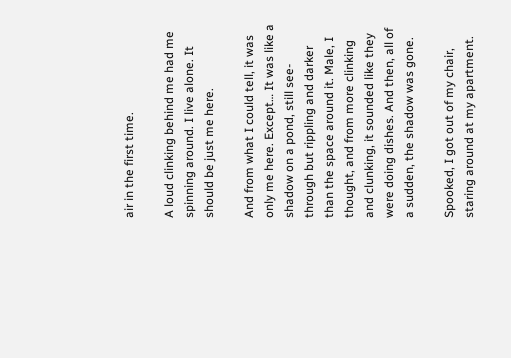air in the first time.

A loud clinking behind me had me spinning around. I live alone. It should be just me here.

And from what I could tell, it was only me here. Except… It was like a shadow on a pond, still see-through but rippling and darker than the space around it. Male, I thought, and from more clinking and clunking, it sounded like they were doing dishes. And then, all of a sudden, the shadow was gone.

Spooked, I got out of my chair, staring around at my apartment.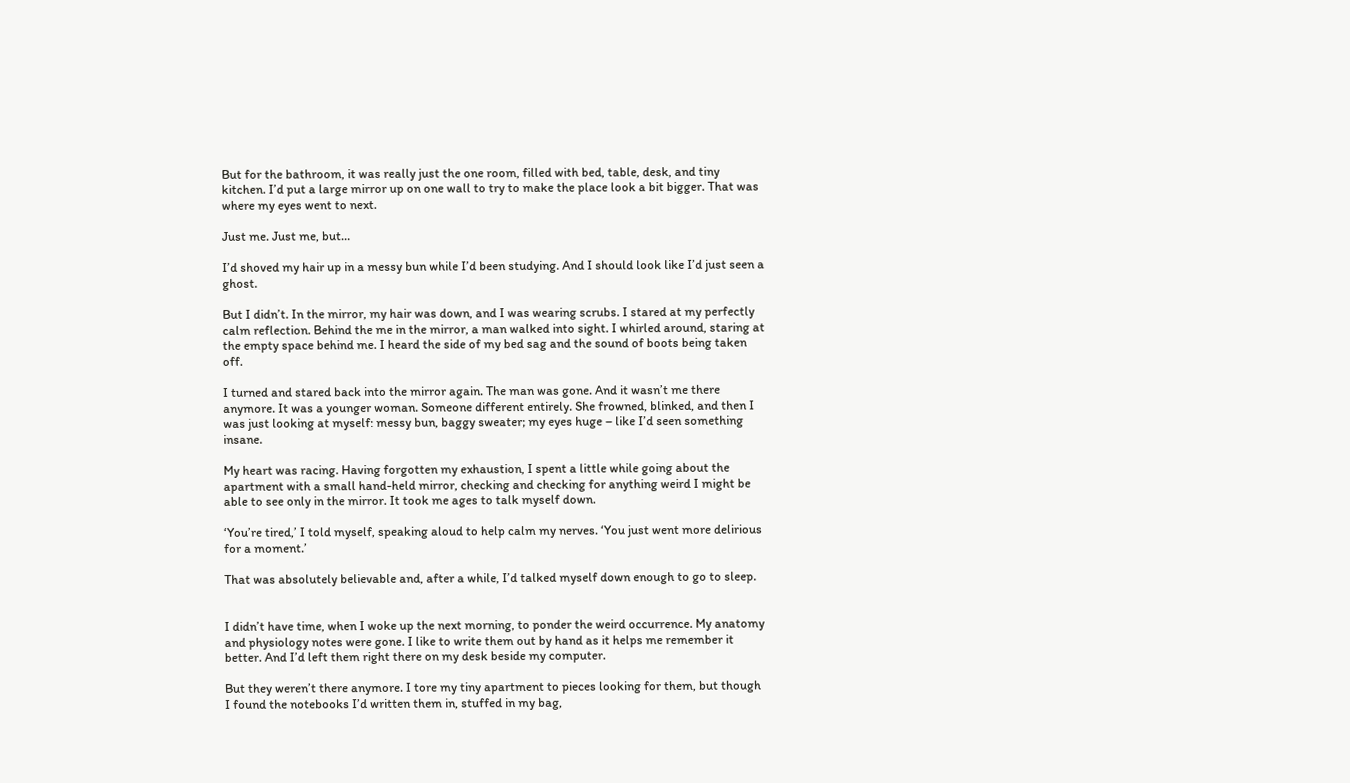But for the bathroom, it was really just the one room, filled with bed, table, desk, and tiny kitchen. I’d put a large mirror up on one wall to try to make the place look a bit bigger. That was where my eyes went to next.

Just me. Just me, but…

I’d shoved my hair up in a messy bun while I’d been studying. And I should look like I’d just seen a ghost.

But I didn’t. In the mirror, my hair was down, and I was wearing scrubs. I stared at my perfectly calm reflection. Behind the me in the mirror, a man walked into sight. I whirled around, staring at the empty space behind me. I heard the side of my bed sag and the sound of boots being taken off.

I turned and stared back into the mirror again. The man was gone. And it wasn’t me there anymore. It was a younger woman. Someone different entirely. She frowned, blinked, and then I was just looking at myself: messy bun, baggy sweater; my eyes huge – like I’d seen something insane.

My heart was racing. Having forgotten my exhaustion, I spent a little while going about the apartment with a small hand-held mirror, checking and checking for anything weird I might be able to see only in the mirror. It took me ages to talk myself down.

‘You’re tired,’ I told myself, speaking aloud to help calm my nerves. ‘You just went more delirious for a moment.’

That was absolutely believable and, after a while, I’d talked myself down enough to go to sleep.


I didn’t have time, when I woke up the next morning, to ponder the weird occurrence. My anatomy and physiology notes were gone. I like to write them out by hand as it helps me remember it better. And I’d left them right there on my desk beside my computer.

But they weren’t there anymore. I tore my tiny apartment to pieces looking for them, but though I found the notebooks I’d written them in, stuffed in my bag,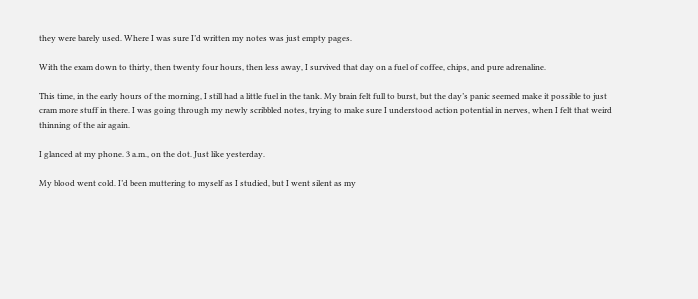they were barely used. Where I was sure I’d written my notes was just empty pages.

With the exam down to thirty, then twenty four hours, then less away, I survived that day on a fuel of coffee, chips, and pure adrenaline.

This time, in the early hours of the morning, I still had a little fuel in the tank. My brain felt full to burst, but the day’s panic seemed make it possible to just cram more stuff in there. I was going through my newly scribbled notes, trying to make sure I understood action potential in nerves, when I felt that weird thinning of the air again.

I glanced at my phone. 3 a.m., on the dot. Just like yesterday.

My blood went cold. I’d been muttering to myself as I studied, but I went silent as my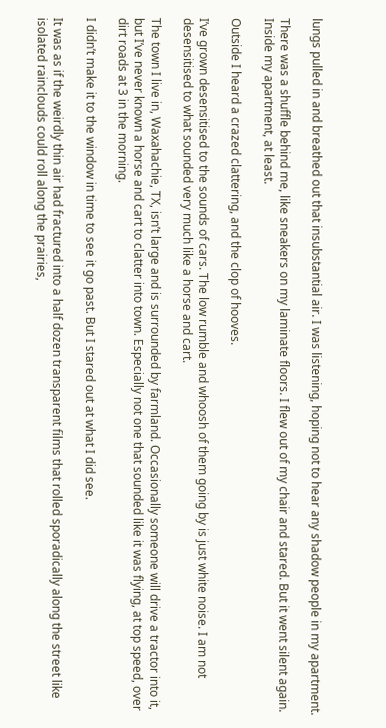lungs pulled in and breathed out that insubstantial air. I was listening, hoping not to hear any shadow people in my apartment.

There was a shuffle behind me, like sneakers on my laminate floors. I flew out of my chair and stared. But it went silent again. Inside my apartment, at least.

Outside I heard a crazed clattering, and the clop of hooves.

I’ve grown desensitised to the sounds of cars. The low rumble and whoosh of them going by is just white noise. I am not desensitised to what sounded very much like a horse and cart.

The town I live in, Waxahachie, TX, isn’t large and is surrounded by farmland. Occasionally someone will drive a tractor into it, but I’ve never known a horse and cart to clatter into town. Especially not one that sounded like it was flying, at top speed, over dirt roads at 3 in the morning.

I didn’t make it to the window in time to see it go past. But I stared out at what I did see.

It was as if the weirdly thin air had fractured into a half dozen transparent films that rolled sporadically along the street like isolated rainclouds could roll along the prairies,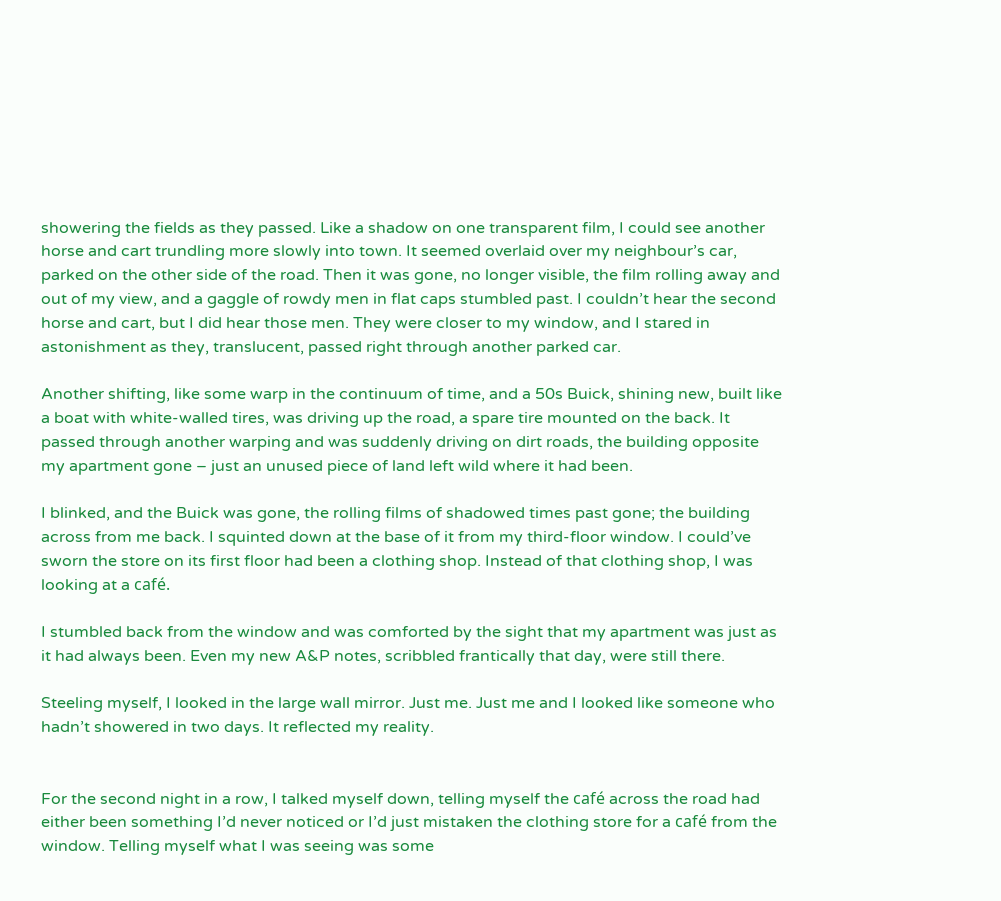showering the fields as they passed. Like a shadow on one transparent film, I could see another horse and cart trundling more slowly into town. It seemed overlaid over my neighbour’s car, parked on the other side of the road. Then it was gone, no longer visible, the film rolling away and out of my view, and a gaggle of rowdy men in flat caps stumbled past. I couldn’t hear the second horse and cart, but I did hear those men. They were closer to my window, and I stared in astonishment as they, translucent, passed right through another parked car.

Another shifting, like some warp in the continuum of time, and a 50s Buick, shining new, built like a boat with white-walled tires, was driving up the road, a spare tire mounted on the back. It passed through another warping and was suddenly driving on dirt roads, the building opposite my apartment gone – just an unused piece of land left wild where it had been.

I blinked, and the Buick was gone, the rolling films of shadowed times past gone; the building across from me back. I squinted down at the base of it from my third-floor window. I could’ve sworn the store on its first floor had been a clothing shop. Instead of that clothing shop, I was looking at a café.

I stumbled back from the window and was comforted by the sight that my apartment was just as it had always been. Even my new A&P notes, scribbled frantically that day, were still there.

Steeling myself, I looked in the large wall mirror. Just me. Just me and I looked like someone who hadn’t showered in two days. It reflected my reality.


For the second night in a row, I talked myself down, telling myself the café across the road had either been something I’d never noticed or I’d just mistaken the clothing store for a café from the window. Telling myself what I was seeing was some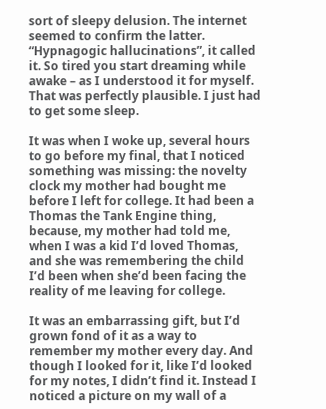sort of sleepy delusion. The internet seemed to confirm the latter. “Hypnagogic hallucinations”, it called it. So tired you start dreaming while awake – as I understood it for myself. That was perfectly plausible. I just had to get some sleep.

It was when I woke up, several hours to go before my final, that I noticed something was missing: the novelty clock my mother had bought me before I left for college. It had been a Thomas the Tank Engine thing, because, my mother had told me, when I was a kid I’d loved Thomas, and she was remembering the child I’d been when she’d been facing the reality of me leaving for college.

It was an embarrassing gift, but I’d grown fond of it as a way to remember my mother every day. And though I looked for it, like I’d looked for my notes, I didn’t find it. Instead I noticed a picture on my wall of a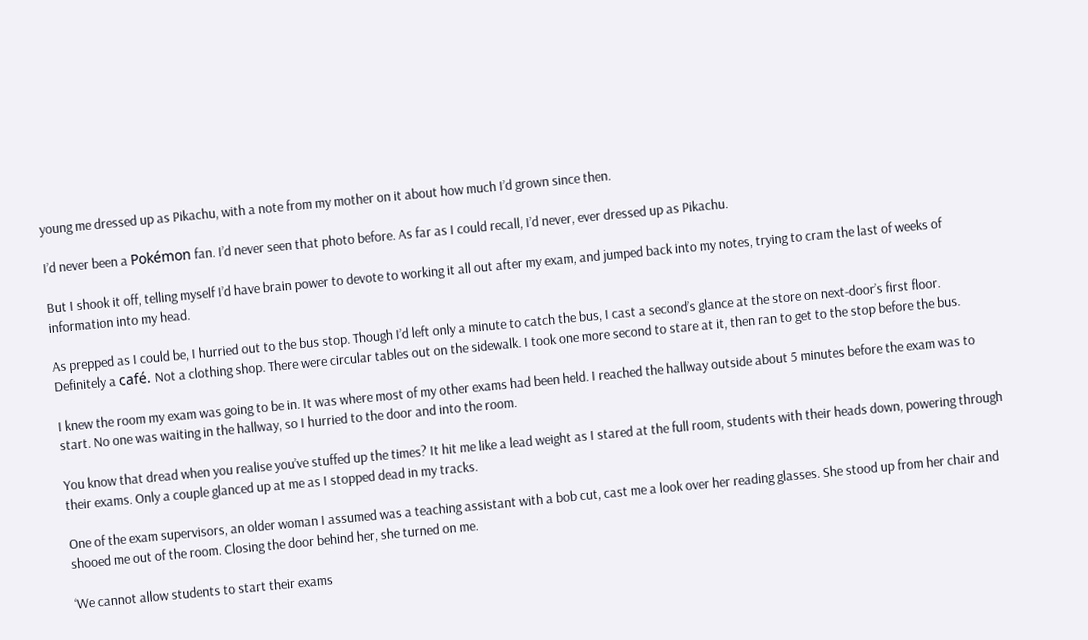young me dressed up as Pikachu, with a note from my mother on it about how much I’d grown since then.

I’d never been a Pokémon fan. I’d never seen that photo before. As far as I could recall, I’d never, ever dressed up as Pikachu.

But I shook it off, telling myself I’d have brain power to devote to working it all out after my exam, and jumped back into my notes, trying to cram the last of weeks of information into my head.

As prepped as I could be, I hurried out to the bus stop. Though I’d left only a minute to catch the bus, I cast a second’s glance at the store on next-door’s first floor. Definitely a café. Not a clothing shop. There were circular tables out on the sidewalk. I took one more second to stare at it, then ran to get to the stop before the bus.

I knew the room my exam was going to be in. It was where most of my other exams had been held. I reached the hallway outside about 5 minutes before the exam was to start. No one was waiting in the hallway, so I hurried to the door and into the room.

You know that dread when you realise you’ve stuffed up the times? It hit me like a lead weight as I stared at the full room, students with their heads down, powering through their exams. Only a couple glanced up at me as I stopped dead in my tracks.

One of the exam supervisors, an older woman I assumed was a teaching assistant with a bob cut, cast me a look over her reading glasses. She stood up from her chair and shooed me out of the room. Closing the door behind her, she turned on me.

‘We cannot allow students to start their exams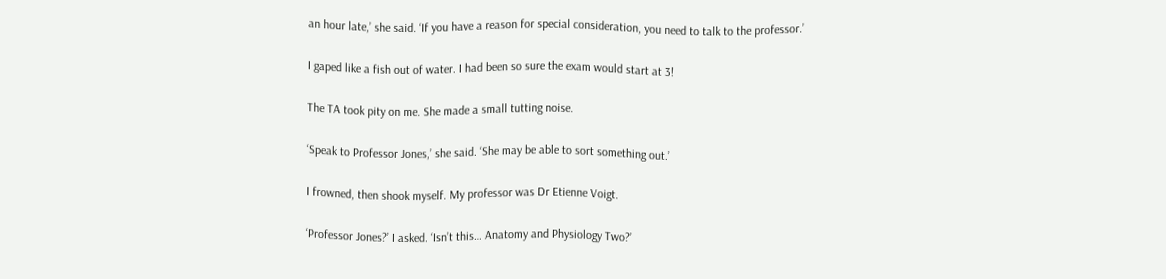an hour late,’ she said. ‘If you have a reason for special consideration, you need to talk to the professor.’

I gaped like a fish out of water. I had been so sure the exam would start at 3!

The TA took pity on me. She made a small tutting noise.

‘Speak to Professor Jones,’ she said. ‘She may be able to sort something out.’

I frowned, then shook myself. My professor was Dr Etienne Voigt.

‘Professor Jones?’ I asked. ‘Isn’t this… Anatomy and Physiology Two?’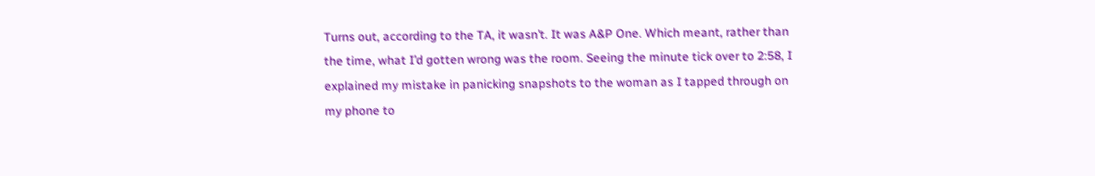Turns out, according to the TA, it wasn’t. It was A&P One. Which meant, rather than the time, what I’d gotten wrong was the room. Seeing the minute tick over to 2:58, I explained my mistake in panicking snapshots to the woman as I tapped through on my phone to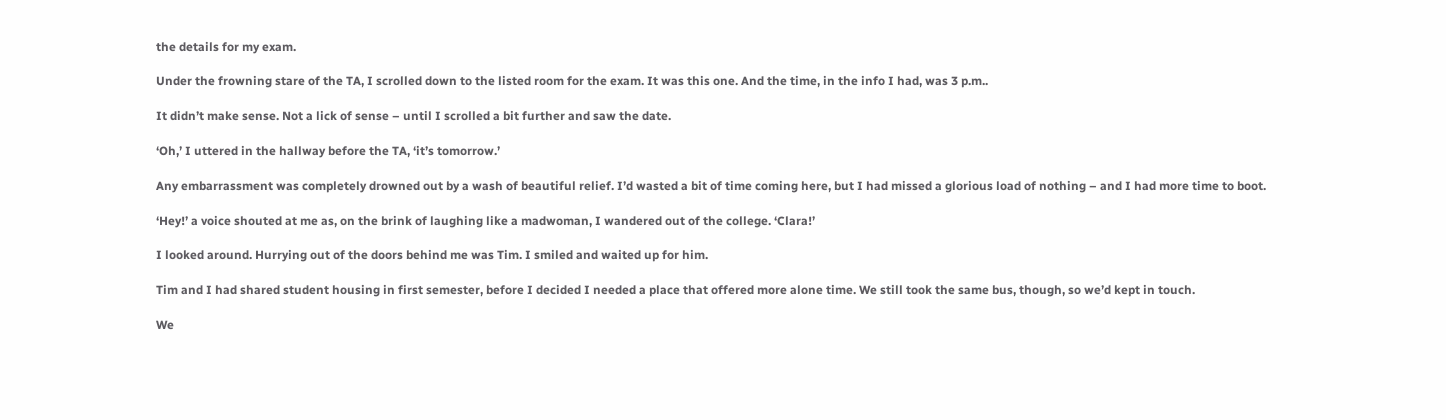the details for my exam.

Under the frowning stare of the TA, I scrolled down to the listed room for the exam. It was this one. And the time, in the info I had, was 3 p.m..

It didn’t make sense. Not a lick of sense – until I scrolled a bit further and saw the date.

‘Oh,’ I uttered in the hallway before the TA, ‘it’s tomorrow.’

Any embarrassment was completely drowned out by a wash of beautiful relief. I’d wasted a bit of time coming here, but I had missed a glorious load of nothing – and I had more time to boot.

‘Hey!’ a voice shouted at me as, on the brink of laughing like a madwoman, I wandered out of the college. ‘Clara!’

I looked around. Hurrying out of the doors behind me was Tim. I smiled and waited up for him.

Tim and I had shared student housing in first semester, before I decided I needed a place that offered more alone time. We still took the same bus, though, so we’d kept in touch.

We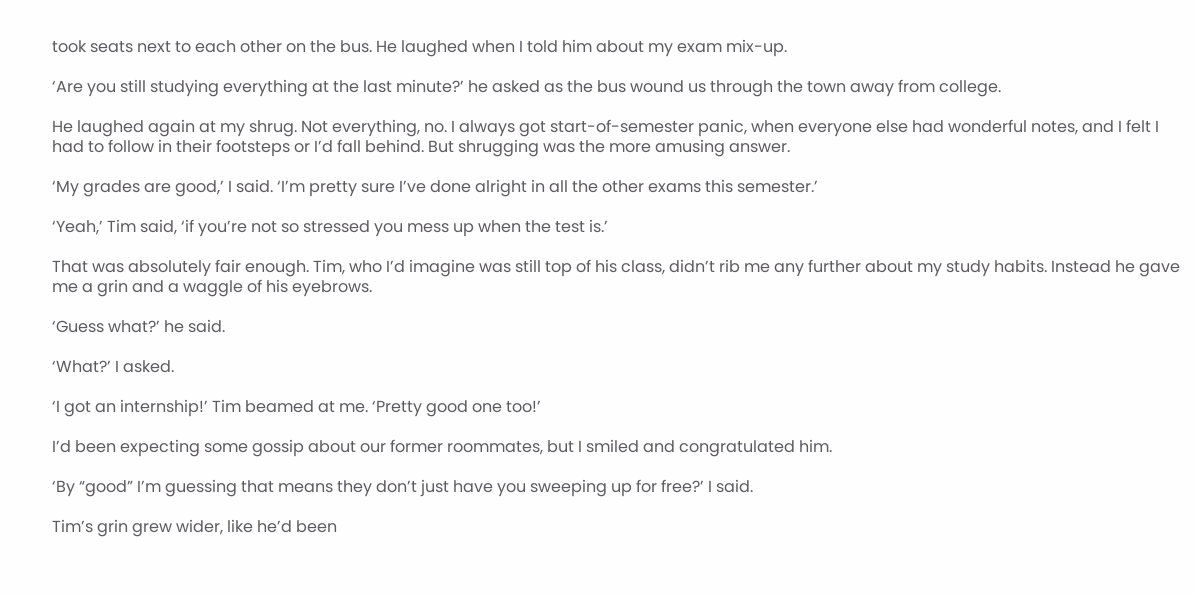took seats next to each other on the bus. He laughed when I told him about my exam mix-up.

‘Are you still studying everything at the last minute?’ he asked as the bus wound us through the town away from college.

He laughed again at my shrug. Not everything, no. I always got start-of-semester panic, when everyone else had wonderful notes, and I felt I had to follow in their footsteps or I’d fall behind. But shrugging was the more amusing answer.

‘My grades are good,’ I said. ‘I’m pretty sure I’ve done alright in all the other exams this semester.’

‘Yeah,’ Tim said, ‘if you’re not so stressed you mess up when the test is.’

That was absolutely fair enough. Tim, who I’d imagine was still top of his class, didn’t rib me any further about my study habits. Instead he gave me a grin and a waggle of his eyebrows.

‘Guess what?’ he said.

‘What?’ I asked.

‘I got an internship!’ Tim beamed at me. ‘Pretty good one too!’

I’d been expecting some gossip about our former roommates, but I smiled and congratulated him.

‘By “good” I’m guessing that means they don’t just have you sweeping up for free?’ I said.

Tim’s grin grew wider, like he’d been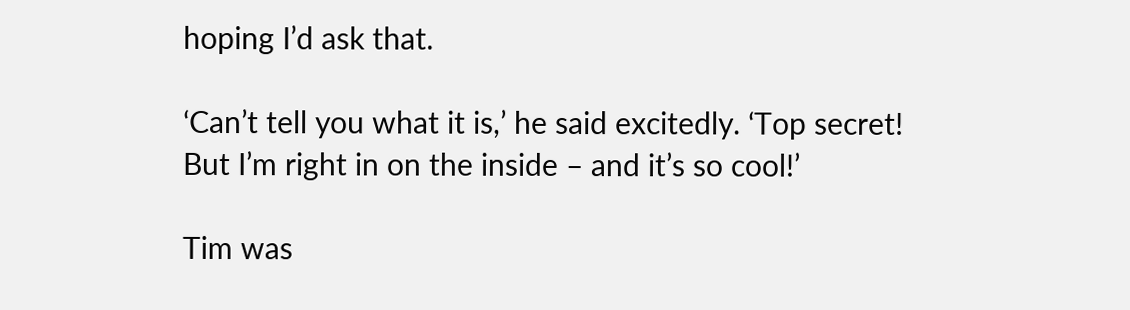hoping I’d ask that.

‘Can’t tell you what it is,’ he said excitedly. ‘Top secret! But I’m right in on the inside – and it’s so cool!’

Tim was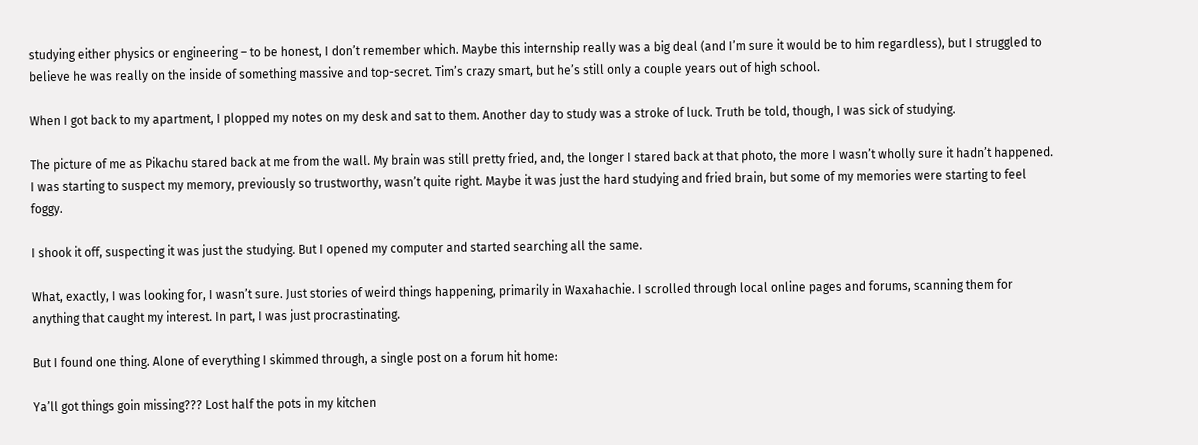studying either physics or engineering – to be honest, I don’t remember which. Maybe this internship really was a big deal (and I’m sure it would be to him regardless), but I struggled to believe he was really on the inside of something massive and top-secret. Tim’s crazy smart, but he’s still only a couple years out of high school.

When I got back to my apartment, I plopped my notes on my desk and sat to them. Another day to study was a stroke of luck. Truth be told, though, I was sick of studying.

The picture of me as Pikachu stared back at me from the wall. My brain was still pretty fried, and, the longer I stared back at that photo, the more I wasn’t wholly sure it hadn’t happened. I was starting to suspect my memory, previously so trustworthy, wasn’t quite right. Maybe it was just the hard studying and fried brain, but some of my memories were starting to feel foggy.

I shook it off, suspecting it was just the studying. But I opened my computer and started searching all the same.

What, exactly, I was looking for, I wasn’t sure. Just stories of weird things happening, primarily in Waxahachie. I scrolled through local online pages and forums, scanning them for anything that caught my interest. In part, I was just procrastinating.

But I found one thing. Alone of everything I skimmed through, a single post on a forum hit home:

Ya’ll got things goin missing??? Lost half the pots in my kitchen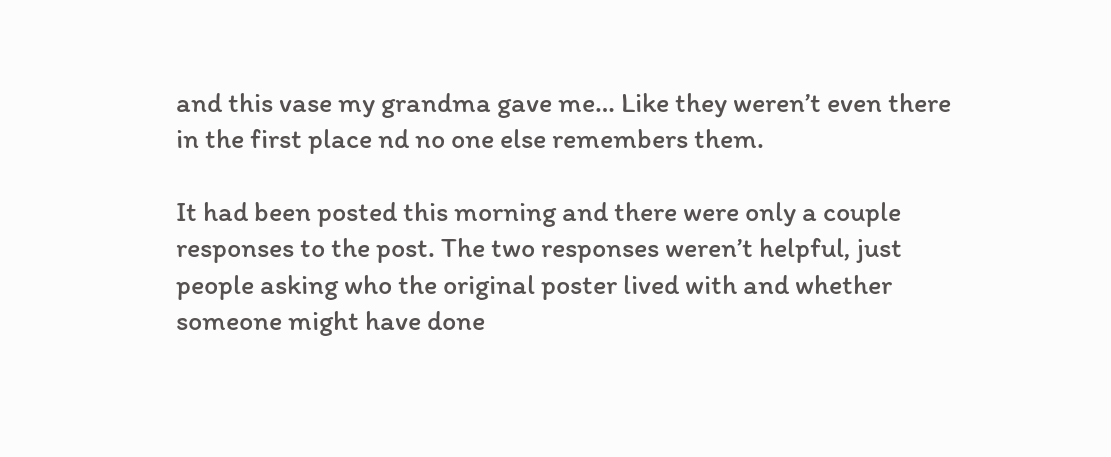and this vase my grandma gave me… Like they weren’t even there in the first place nd no one else remembers them.

It had been posted this morning and there were only a couple responses to the post. The two responses weren’t helpful, just people asking who the original poster lived with and whether someone might have done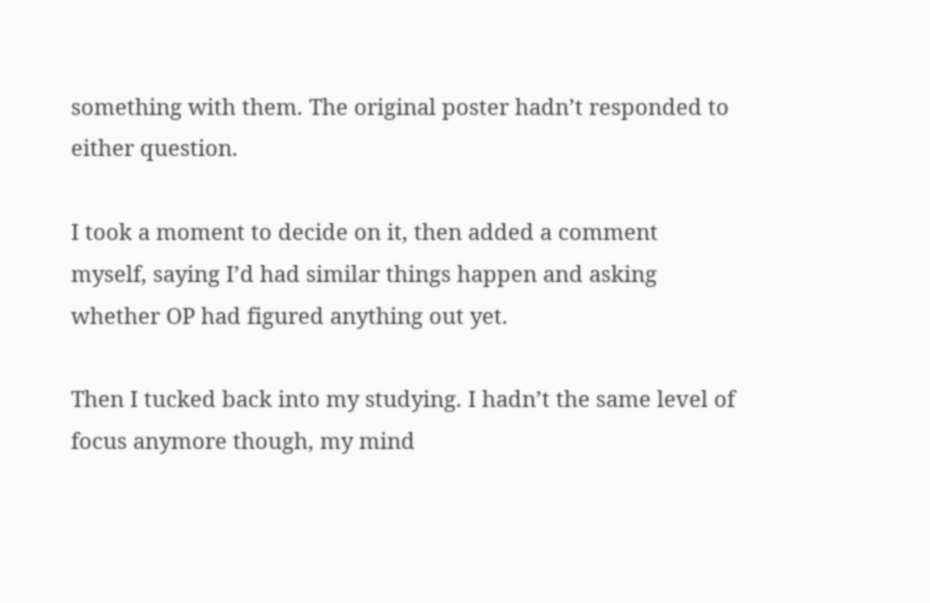something with them. The original poster hadn’t responded to either question.

I took a moment to decide on it, then added a comment myself, saying I’d had similar things happen and asking whether OP had figured anything out yet.

Then I tucked back into my studying. I hadn’t the same level of focus anymore though, my mind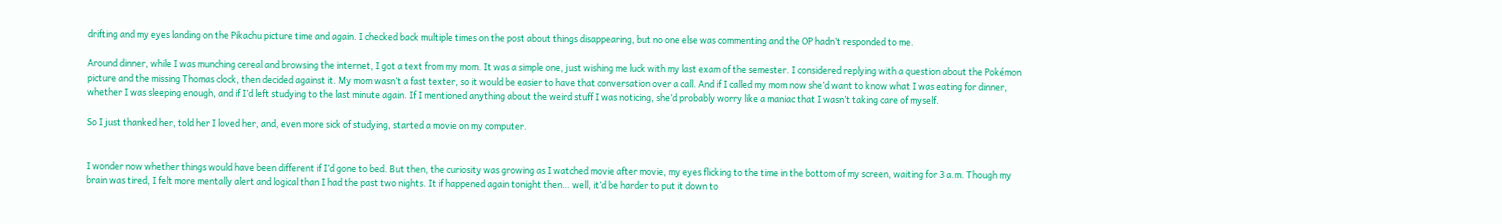drifting and my eyes landing on the Pikachu picture time and again. I checked back multiple times on the post about things disappearing, but no one else was commenting and the OP hadn’t responded to me.

Around dinner, while I was munching cereal and browsing the internet, I got a text from my mom. It was a simple one, just wishing me luck with my last exam of the semester. I considered replying with a question about the Pokémon picture and the missing Thomas clock, then decided against it. My mom wasn’t a fast texter, so it would be easier to have that conversation over a call. And if I called my mom now she’d want to know what I was eating for dinner, whether I was sleeping enough, and if I’d left studying to the last minute again. If I mentioned anything about the weird stuff I was noticing, she’d probably worry like a maniac that I wasn’t taking care of myself.

So I just thanked her, told her I loved her, and, even more sick of studying, started a movie on my computer.


I wonder now whether things would have been different if I’d gone to bed. But then, the curiosity was growing as I watched movie after movie, my eyes flicking to the time in the bottom of my screen, waiting for 3 a.m. Though my brain was tired, I felt more mentally alert and logical than I had the past two nights. It if happened again tonight then… well, it’d be harder to put it down to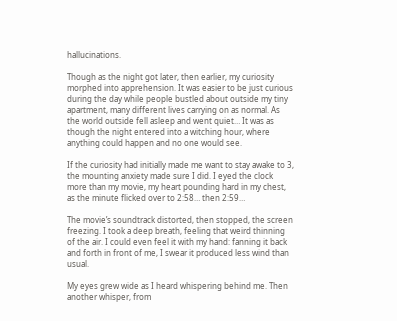hallucinations.

Though as the night got later, then earlier, my curiosity morphed into apprehension. It was easier to be just curious during the day while people bustled about outside my tiny apartment, many different lives carrying on as normal. As the world outside fell asleep and went quiet… It was as though the night entered into a witching hour, where anything could happen and no one would see.

If the curiosity had initially made me want to stay awake to 3, the mounting anxiety made sure I did. I eyed the clock more than my movie, my heart pounding hard in my chest, as the minute flicked over to 2:58… then 2:59…

The movie’s soundtrack distorted, then stopped, the screen freezing. I took a deep breath, feeling that weird thinning of the air. I could even feel it with my hand: fanning it back and forth in front of me, I swear it produced less wind than usual.

My eyes grew wide as I heard whispering behind me. Then another whisper, from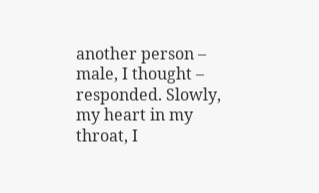another person – male, I thought – responded. Slowly, my heart in my throat, I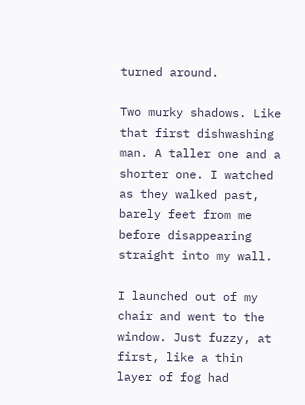turned around.

Two murky shadows. Like that first dishwashing man. A taller one and a shorter one. I watched as they walked past, barely feet from me before disappearing straight into my wall.

I launched out of my chair and went to the window. Just fuzzy, at first, like a thin layer of fog had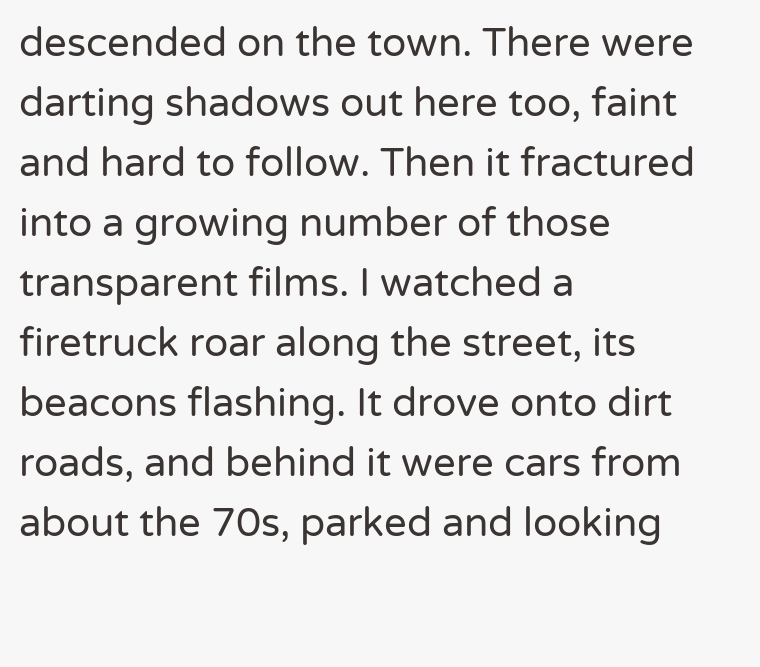descended on the town. There were darting shadows out here too, faint and hard to follow. Then it fractured into a growing number of those transparent films. I watched a firetruck roar along the street, its beacons flashing. It drove onto dirt roads, and behind it were cars from about the 70s, parked and looking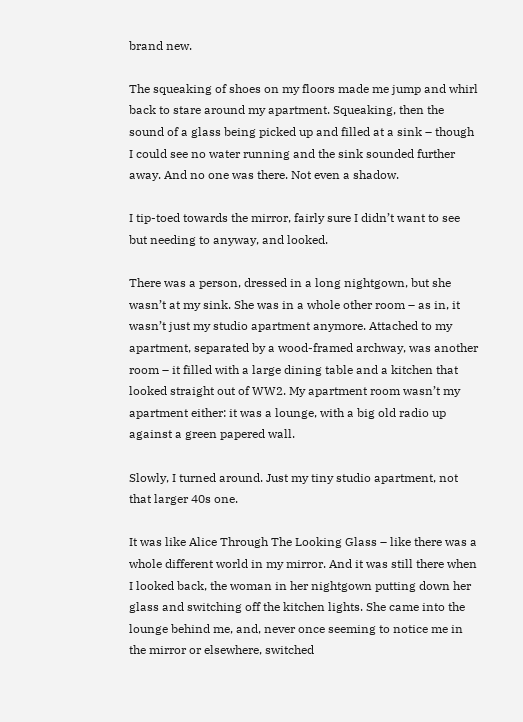brand new.

The squeaking of shoes on my floors made me jump and whirl back to stare around my apartment. Squeaking, then the sound of a glass being picked up and filled at a sink – though I could see no water running and the sink sounded further away. And no one was there. Not even a shadow.

I tip-toed towards the mirror, fairly sure I didn’t want to see but needing to anyway, and looked.

There was a person, dressed in a long nightgown, but she wasn’t at my sink. She was in a whole other room – as in, it wasn’t just my studio apartment anymore. Attached to my apartment, separated by a wood-framed archway, was another room – it filled with a large dining table and a kitchen that looked straight out of WW2. My apartment room wasn’t my apartment either: it was a lounge, with a big old radio up against a green papered wall.

Slowly, I turned around. Just my tiny studio apartment, not that larger 40s one.

It was like Alice Through The Looking Glass – like there was a whole different world in my mirror. And it was still there when I looked back, the woman in her nightgown putting down her glass and switching off the kitchen lights. She came into the lounge behind me, and, never once seeming to notice me in the mirror or elsewhere, switched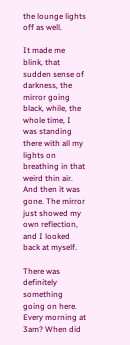the lounge lights off as well.

It made me blink, that sudden sense of darkness, the mirror going black, while, the whole time, I was standing there with all my lights on breathing in that weird thin air. And then it was gone. The mirror just showed my own reflection, and I looked back at myself.

There was definitely something going on here. Every morning at 3am? When did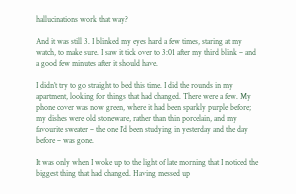hallucinations work that way?

And it was still 3. I blinked my eyes hard a few times, staring at my watch, to make sure. I saw it tick over to 3:01 after my third blink – and a good few minutes after it should have.

I didn’t try to go straight to bed this time. I did the rounds in my apartment, looking for things that had changed. There were a few. My phone cover was now green, where it had been sparkly purple before; my dishes were old stoneware, rather than thin porcelain, and my favourite sweater – the one I’d been studying in yesterday and the day before – was gone.

It was only when I woke up to the light of late morning that I noticed the biggest thing that had changed. Having messed up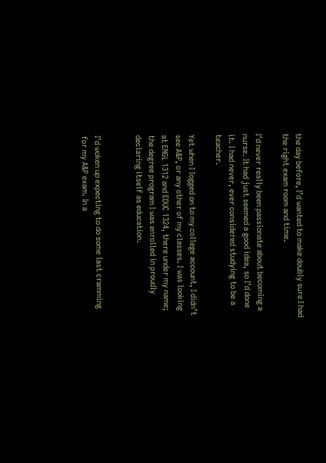the day before, I’d wanted to make doubly sure I had the right exam room and time.

I’d never really been passionate about becoming a nurse. It had just seemed a good idea, so I’d done it. I had never, ever considered studying to be a teacher.

Yet when I logged on to my college account, I didn’t see A&P, or any other of my classes. I was looking at ENGL 1312 and EDUC 1324, there under my name; the degree program I was enrolled in proudly declaring itself as education.


I’d woken up expecting to do some last cramming for my A&P exam. In a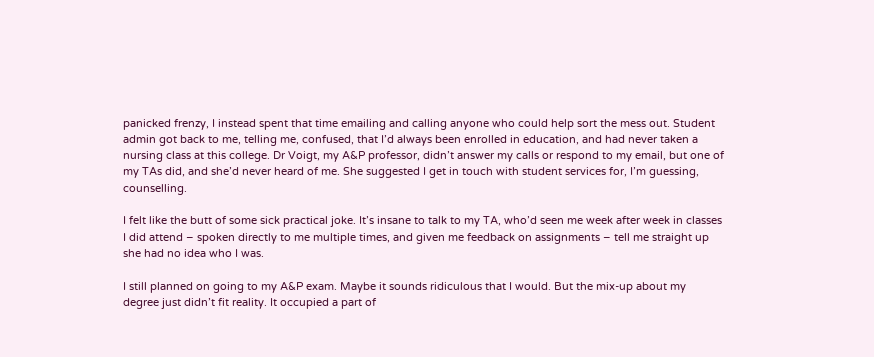panicked frenzy, I instead spent that time emailing and calling anyone who could help sort the mess out. Student admin got back to me, telling me, confused, that I’d always been enrolled in education, and had never taken a nursing class at this college. Dr Voigt, my A&P professor, didn’t answer my calls or respond to my email, but one of my TAs did, and she’d never heard of me. She suggested I get in touch with student services for, I’m guessing, counselling.

I felt like the butt of some sick practical joke. It’s insane to talk to my TA, who’d seen me week after week in classes I did attend – spoken directly to me multiple times, and given me feedback on assignments – tell me straight up she had no idea who I was.

I still planned on going to my A&P exam. Maybe it sounds ridiculous that I would. But the mix-up about my degree just didn’t fit reality. It occupied a part of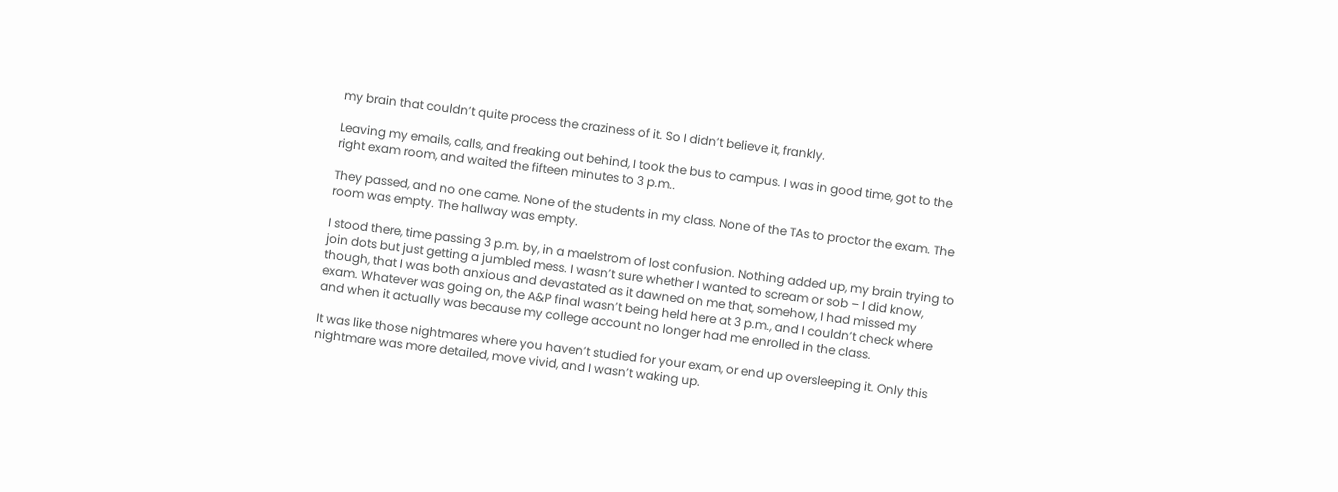my brain that couldn’t quite process the craziness of it. So I didn’t believe it, frankly.

Leaving my emails, calls, and freaking out behind, I took the bus to campus. I was in good time, got to the right exam room, and waited the fifteen minutes to 3 p.m..

They passed, and no one came. None of the students in my class. None of the TAs to proctor the exam. The room was empty. The hallway was empty.

I stood there, time passing 3 p.m. by, in a maelstrom of lost confusion. Nothing added up, my brain trying to join dots but just getting a jumbled mess. I wasn’t sure whether I wanted to scream or sob – I did know, though, that I was both anxious and devastated as it dawned on me that, somehow, I had missed my exam. Whatever was going on, the A&P final wasn’t being held here at 3 p.m., and I couldn’t check where and when it actually was because my college account no longer had me enrolled in the class.

It was like those nightmares where you haven’t studied for your exam, or end up oversleeping it. Only this nightmare was more detailed, move vivid, and I wasn’t waking up.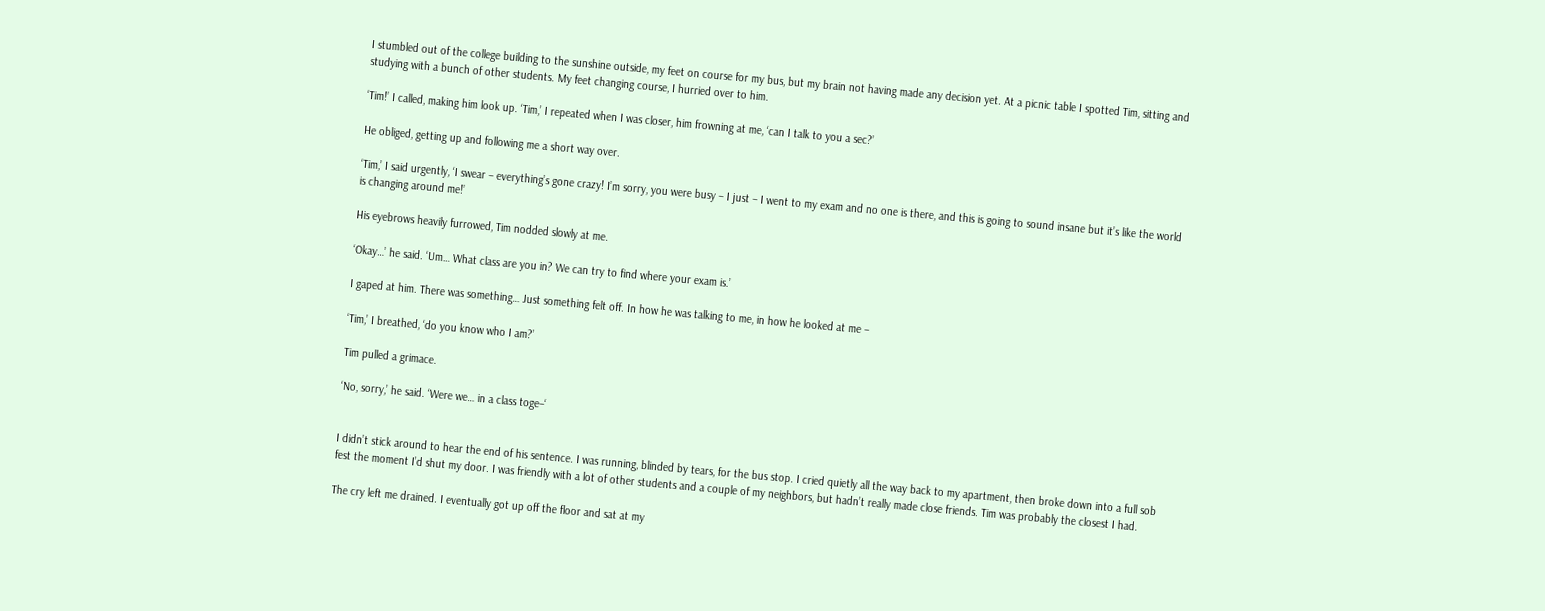I stumbled out of the college building to the sunshine outside, my feet on course for my bus, but my brain not having made any decision yet. At a picnic table I spotted Tim, sitting and studying with a bunch of other students. My feet changing course, I hurried over to him.

‘Tim!’ I called, making him look up. ‘Tim,’ I repeated when I was closer, him frowning at me, ‘can I talk to you a sec?’

He obliged, getting up and following me a short way over.

‘Tim,’ I said urgently, ‘I swear – everything’s gone crazy! I’m sorry, you were busy – I just – I went to my exam and no one is there, and this is going to sound insane but it’s like the world is changing around me!’

His eyebrows heavily furrowed, Tim nodded slowly at me.

‘Okay…’ he said. ‘Um… What class are you in? We can try to find where your exam is.’

I gaped at him. There was something… Just something felt off. In how he was talking to me, in how he looked at me –

‘Tim,’ I breathed, ‘do you know who I am?’

Tim pulled a grimace.

‘No, sorry,’ he said. ‘Were we… in a class toge–‘


I didn’t stick around to hear the end of his sentence. I was running, blinded by tears, for the bus stop. I cried quietly all the way back to my apartment, then broke down into a full sob fest the moment I’d shut my door. I was friendly with a lot of other students and a couple of my neighbors, but hadn’t really made close friends. Tim was probably the closest I had.

The cry left me drained. I eventually got up off the floor and sat at my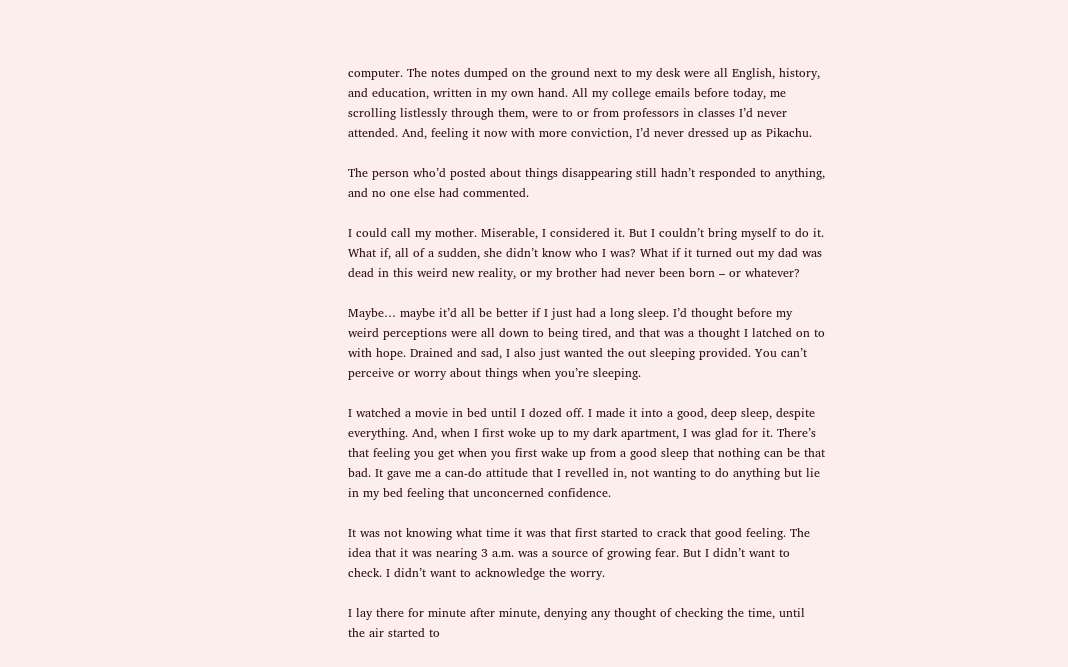computer. The notes dumped on the ground next to my desk were all English, history, and education, written in my own hand. All my college emails before today, me scrolling listlessly through them, were to or from professors in classes I’d never attended. And, feeling it now with more conviction, I’d never dressed up as Pikachu.

The person who’d posted about things disappearing still hadn’t responded to anything, and no one else had commented.

I could call my mother. Miserable, I considered it. But I couldn’t bring myself to do it. What if, all of a sudden, she didn’t know who I was? What if it turned out my dad was dead in this weird new reality, or my brother had never been born – or whatever?

Maybe… maybe it’d all be better if I just had a long sleep. I’d thought before my weird perceptions were all down to being tired, and that was a thought I latched on to with hope. Drained and sad, I also just wanted the out sleeping provided. You can’t perceive or worry about things when you’re sleeping.

I watched a movie in bed until I dozed off. I made it into a good, deep sleep, despite everything. And, when I first woke up to my dark apartment, I was glad for it. There’s that feeling you get when you first wake up from a good sleep that nothing can be that bad. It gave me a can-do attitude that I revelled in, not wanting to do anything but lie in my bed feeling that unconcerned confidence.

It was not knowing what time it was that first started to crack that good feeling. The idea that it was nearing 3 a.m. was a source of growing fear. But I didn’t want to check. I didn’t want to acknowledge the worry.

I lay there for minute after minute, denying any thought of checking the time, until the air started to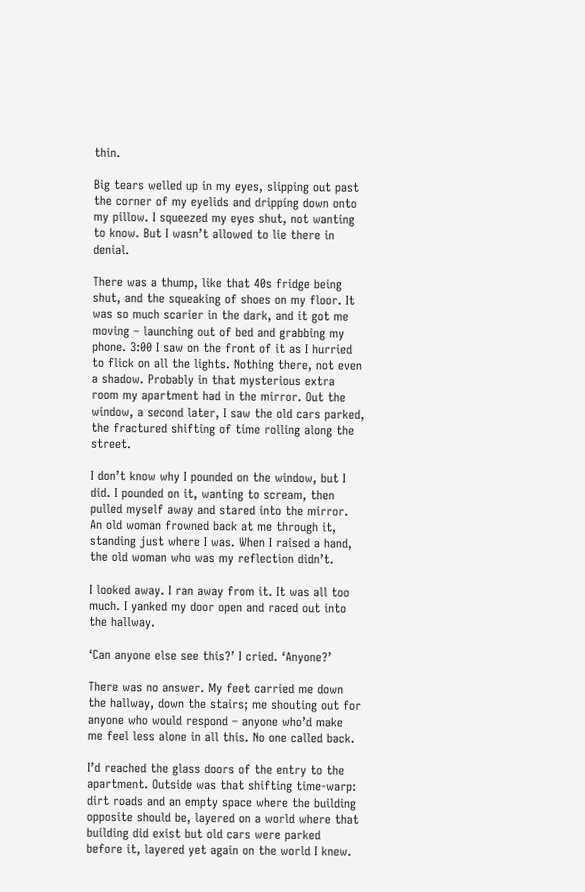thin.

Big tears welled up in my eyes, slipping out past the corner of my eyelids and dripping down onto my pillow. I squeezed my eyes shut, not wanting to know. But I wasn’t allowed to lie there in denial.

There was a thump, like that 40s fridge being shut, and the squeaking of shoes on my floor. It was so much scarier in the dark, and it got me moving – launching out of bed and grabbing my phone. 3:00 I saw on the front of it as I hurried to flick on all the lights. Nothing there, not even a shadow. Probably in that mysterious extra room my apartment had in the mirror. Out the window, a second later, I saw the old cars parked, the fractured shifting of time rolling along the street.

I don’t know why I pounded on the window, but I did. I pounded on it, wanting to scream, then pulled myself away and stared into the mirror. An old woman frowned back at me through it, standing just where I was. When I raised a hand, the old woman who was my reflection didn’t.

I looked away. I ran away from it. It was all too much. I yanked my door open and raced out into the hallway.

‘Can anyone else see this?’ I cried. ‘Anyone?’

There was no answer. My feet carried me down the hallway, down the stairs; me shouting out for anyone who would respond – anyone who’d make me feel less alone in all this. No one called back.

I’d reached the glass doors of the entry to the apartment. Outside was that shifting time-warp: dirt roads and an empty space where the building opposite should be, layered on a world where that building did exist but old cars were parked before it, layered yet again on the world I knew.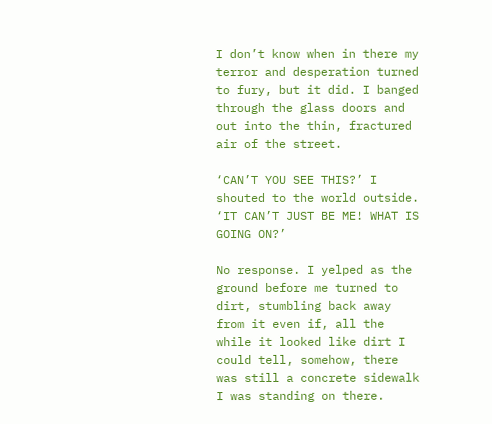I don’t know when in there my terror and desperation turned to fury, but it did. I banged through the glass doors and out into the thin, fractured air of the street.

‘CAN’T YOU SEE THIS?’ I shouted to the world outside. ‘IT CAN’T JUST BE ME! WHAT IS GOING ON?’

No response. I yelped as the ground before me turned to dirt, stumbling back away from it even if, all the while it looked like dirt I could tell, somehow, there was still a concrete sidewalk I was standing on there.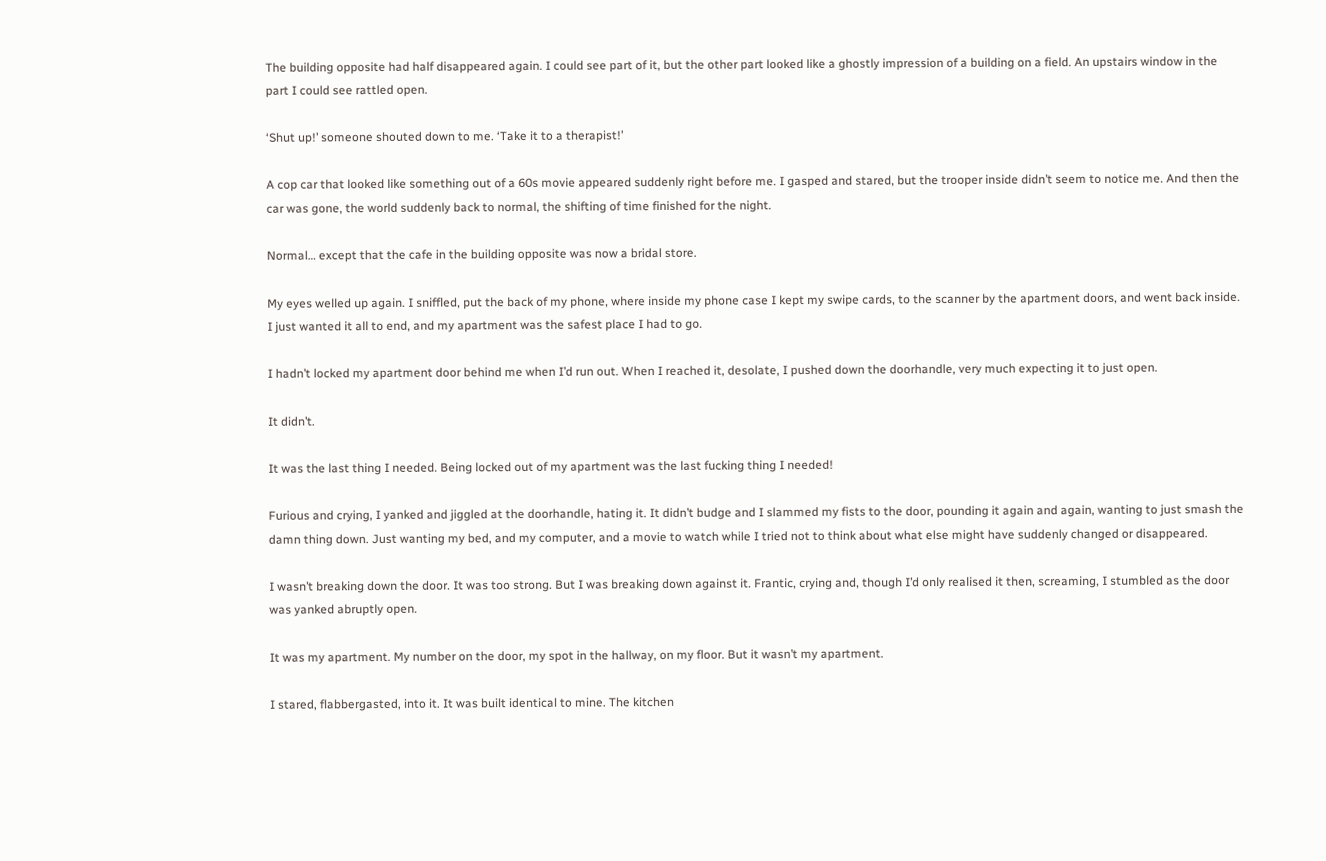The building opposite had half disappeared again. I could see part of it, but the other part looked like a ghostly impression of a building on a field. An upstairs window in the part I could see rattled open.

‘Shut up!’ someone shouted down to me. ‘Take it to a therapist!’

A cop car that looked like something out of a 60s movie appeared suddenly right before me. I gasped and stared, but the trooper inside didn’t seem to notice me. And then the car was gone, the world suddenly back to normal, the shifting of time finished for the night.

Normal… except that the cafe in the building opposite was now a bridal store.

My eyes welled up again. I sniffled, put the back of my phone, where inside my phone case I kept my swipe cards, to the scanner by the apartment doors, and went back inside. I just wanted it all to end, and my apartment was the safest place I had to go.

I hadn’t locked my apartment door behind me when I’d run out. When I reached it, desolate, I pushed down the doorhandle, very much expecting it to just open.

It didn’t.

It was the last thing I needed. Being locked out of my apartment was the last fucking thing I needed!

Furious and crying, I yanked and jiggled at the doorhandle, hating it. It didn’t budge and I slammed my fists to the door, pounding it again and again, wanting to just smash the damn thing down. Just wanting my bed, and my computer, and a movie to watch while I tried not to think about what else might have suddenly changed or disappeared.

I wasn’t breaking down the door. It was too strong. But I was breaking down against it. Frantic, crying and, though I’d only realised it then, screaming, I stumbled as the door was yanked abruptly open.

It was my apartment. My number on the door, my spot in the hallway, on my floor. But it wasn’t my apartment.

I stared, flabbergasted, into it. It was built identical to mine. The kitchen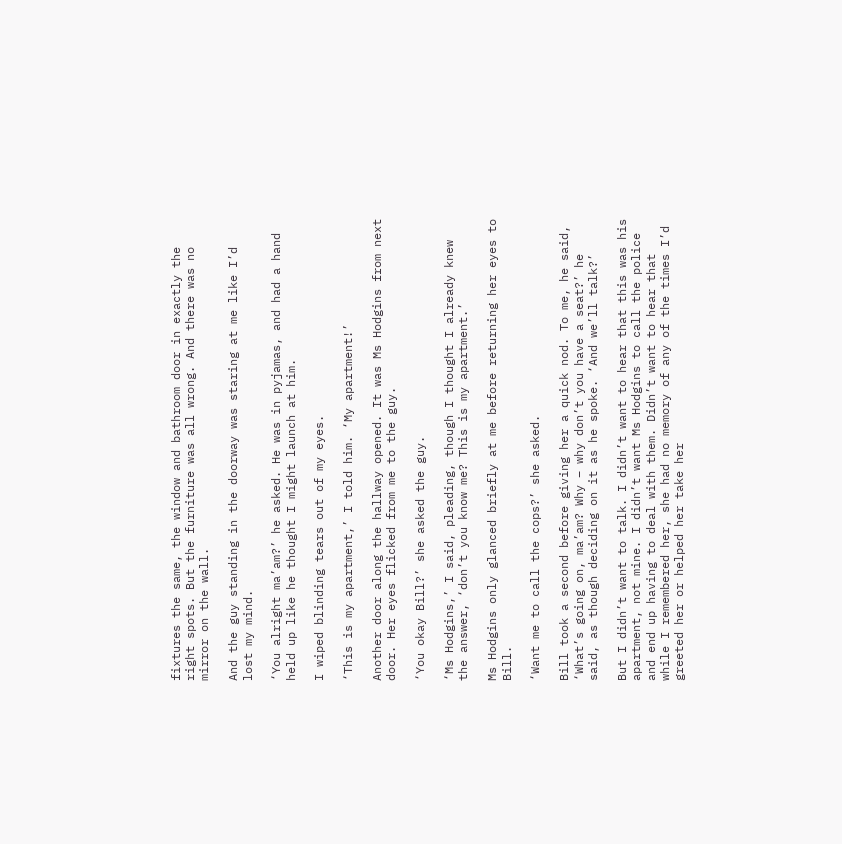fixtures the same, the window and bathroom door in exactly the right spots. But the furniture was all wrong. And there was no mirror on the wall.

And the guy standing in the doorway was staring at me like I’d lost my mind.

‘You alright ma’am?’ he asked. He was in pyjamas, and had a hand held up like he thought I might launch at him.

I wiped blinding tears out of my eyes.

‘This is my apartment,’ I told him. ‘My apartment!’

Another door along the hallway opened. It was Ms Hodgins from next door. Her eyes flicked from me to the guy.

‘You okay Bill?’ she asked the guy.

‘Ms Hodgins,’ I said, pleading, though I thought I already knew the answer, ‘don’t you know me? This is my apartment.’

Ms Hodgins only glanced briefly at me before returning her eyes to Bill.

‘Want me to call the cops?’ she asked.

Bill took a second before giving her a quick nod. To me, he said, ‘What’s going on, ma’am? Why – why don’t you have a seat?’ he said, as though deciding on it as he spoke. ‘And we’ll talk?’

But I didn’t want to talk. I didn’t want to hear that this was his apartment, not mine. I didn’t want Ms Hodgins to call the police and end up having to deal with them. Didn’t want to hear that while I remembered her, she had no memory of any of the times I’d greeted her or helped her take her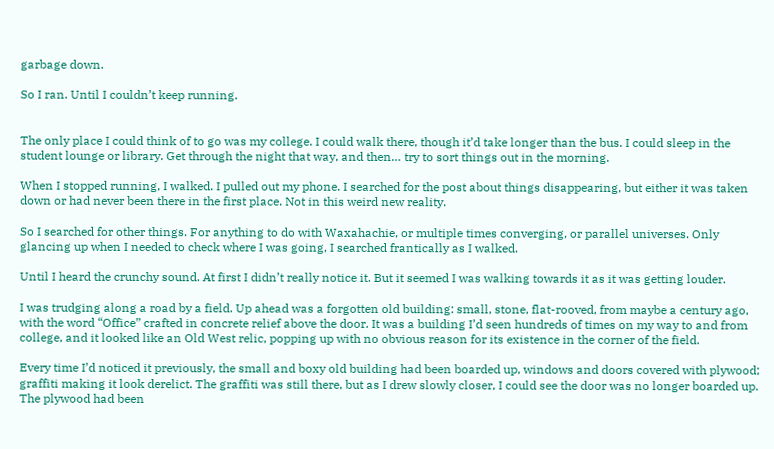garbage down.

So I ran. Until I couldn’t keep running.


The only place I could think of to go was my college. I could walk there, though it’d take longer than the bus. I could sleep in the student lounge or library. Get through the night that way, and then… try to sort things out in the morning.

When I stopped running, I walked. I pulled out my phone. I searched for the post about things disappearing, but either it was taken down or had never been there in the first place. Not in this weird new reality.

So I searched for other things. For anything to do with Waxahachie, or multiple times converging, or parallel universes. Only glancing up when I needed to check where I was going, I searched frantically as I walked.

Until I heard the crunchy sound. At first I didn’t really notice it. But it seemed I was walking towards it as it was getting louder.

I was trudging along a road by a field. Up ahead was a forgotten old building: small, stone, flat-rooved, from maybe a century ago, with the word “Office” crafted in concrete relief above the door. It was a building I’d seen hundreds of times on my way to and from college, and it looked like an Old West relic, popping up with no obvious reason for its existence in the corner of the field.

Every time I’d noticed it previously, the small and boxy old building had been boarded up, windows and doors covered with plywood; graffiti making it look derelict. The graffiti was still there, but as I drew slowly closer, I could see the door was no longer boarded up. The plywood had been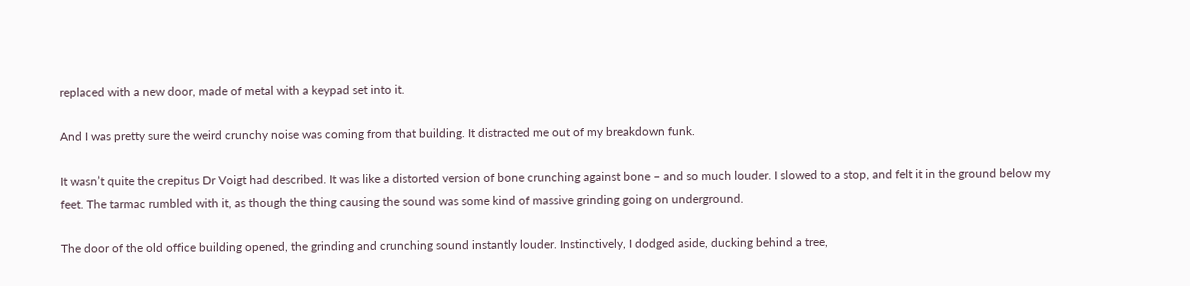replaced with a new door, made of metal with a keypad set into it.

And I was pretty sure the weird crunchy noise was coming from that building. It distracted me out of my breakdown funk.

It wasn’t quite the crepitus Dr Voigt had described. It was like a distorted version of bone crunching against bone – and so much louder. I slowed to a stop, and felt it in the ground below my feet. The tarmac rumbled with it, as though the thing causing the sound was some kind of massive grinding going on underground.

The door of the old office building opened, the grinding and crunching sound instantly louder. Instinctively, I dodged aside, ducking behind a tree,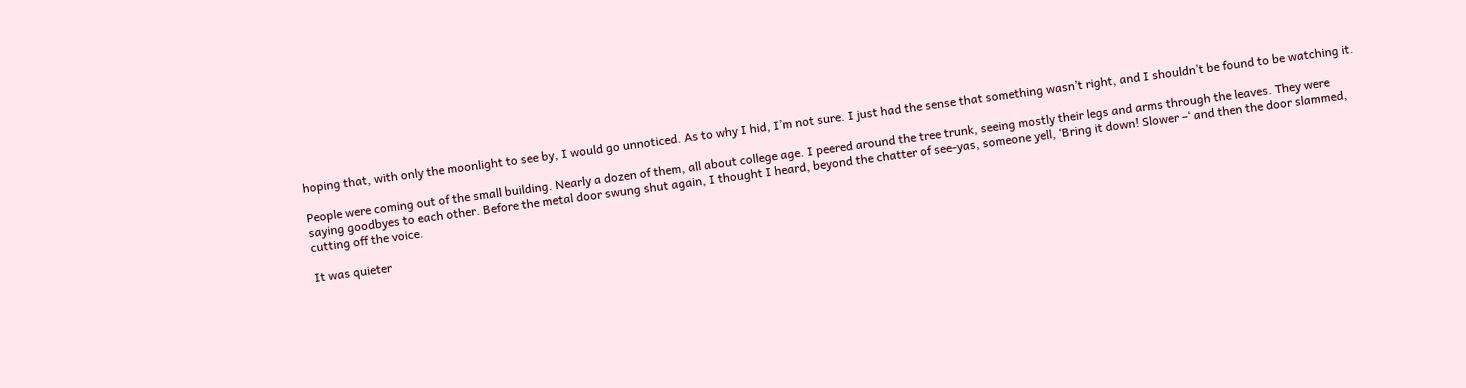hoping that, with only the moonlight to see by, I would go unnoticed. As to why I hid, I’m not sure. I just had the sense that something wasn’t right, and I shouldn’t be found to be watching it.

People were coming out of the small building. Nearly a dozen of them, all about college age. I peered around the tree trunk, seeing mostly their legs and arms through the leaves. They were saying goodbyes to each other. Before the metal door swung shut again, I thought I heard, beyond the chatter of see-yas, someone yell, ‘Bring it down! Slower –‘ and then the door slammed, cutting off the voice.

It was quieter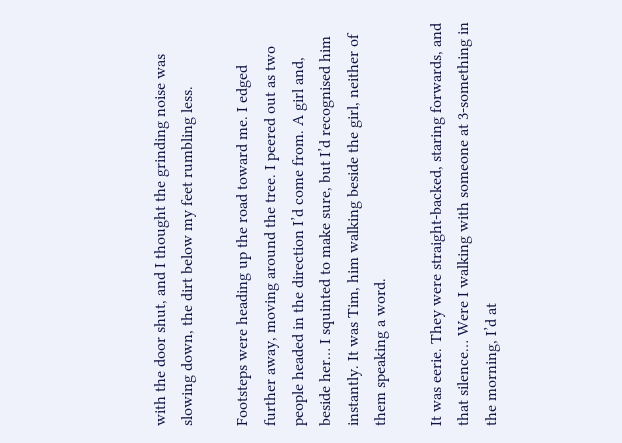with the door shut, and I thought the grinding noise was slowing down, the dirt below my feet rumbling less.

Footsteps were heading up the road toward me. I edged further away, moving around the tree. I peered out as two people headed in the direction I’d come from. A girl and, beside her… I squinted to make sure, but I’d recognised him instantly. It was Tim, him walking beside the girl, neither of them speaking a word.

It was eerie. They were straight-backed, staring forwards, and that silence… Were I walking with someone at 3-something in the morning, I’d at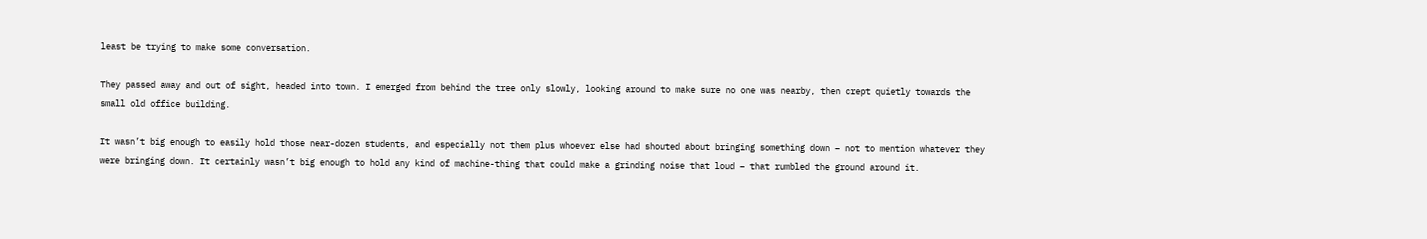least be trying to make some conversation.

They passed away and out of sight, headed into town. I emerged from behind the tree only slowly, looking around to make sure no one was nearby, then crept quietly towards the small old office building.

It wasn’t big enough to easily hold those near-dozen students, and especially not them plus whoever else had shouted about bringing something down – not to mention whatever they were bringing down. It certainly wasn’t big enough to hold any kind of machine-thing that could make a grinding noise that loud – that rumbled the ground around it.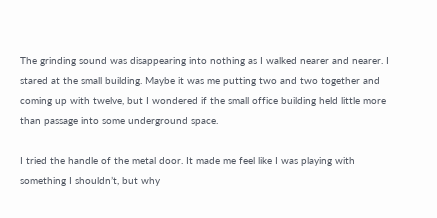The grinding sound was disappearing into nothing as I walked nearer and nearer. I stared at the small building. Maybe it was me putting two and two together and coming up with twelve, but I wondered if the small office building held little more than passage into some underground space.

I tried the handle of the metal door. It made me feel like I was playing with something I shouldn’t, but why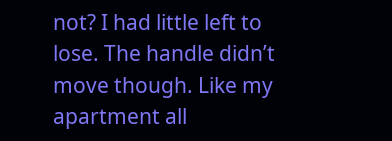not? I had little left to lose. The handle didn’t move though. Like my apartment all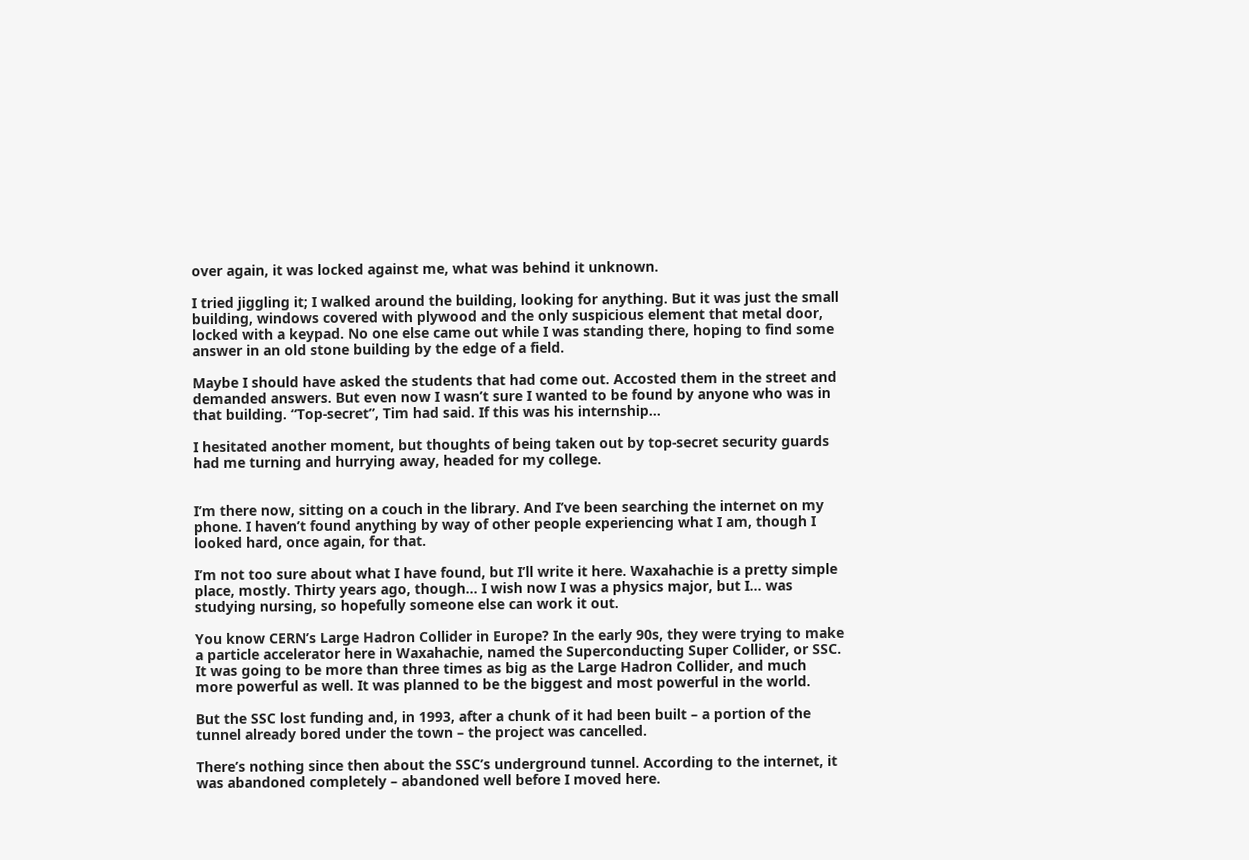over again, it was locked against me, what was behind it unknown.

I tried jiggling it; I walked around the building, looking for anything. But it was just the small building, windows covered with plywood and the only suspicious element that metal door, locked with a keypad. No one else came out while I was standing there, hoping to find some answer in an old stone building by the edge of a field.

Maybe I should have asked the students that had come out. Accosted them in the street and demanded answers. But even now I wasn’t sure I wanted to be found by anyone who was in that building. “Top-secret”, Tim had said. If this was his internship…

I hesitated another moment, but thoughts of being taken out by top-secret security guards had me turning and hurrying away, headed for my college.


I’m there now, sitting on a couch in the library. And I’ve been searching the internet on my phone. I haven’t found anything by way of other people experiencing what I am, though I looked hard, once again, for that.

I’m not too sure about what I have found, but I’ll write it here. Waxahachie is a pretty simple place, mostly. Thirty years ago, though… I wish now I was a physics major, but I… was studying nursing, so hopefully someone else can work it out.

You know CERN’s Large Hadron Collider in Europe? In the early 90s, they were trying to make a particle accelerator here in Waxahachie, named the Superconducting Super Collider, or SSC. It was going to be more than three times as big as the Large Hadron Collider, and much more powerful as well. It was planned to be the biggest and most powerful in the world.

But the SSC lost funding and, in 1993, after a chunk of it had been built – a portion of the tunnel already bored under the town – the project was cancelled.

There’s nothing since then about the SSC’s underground tunnel. According to the internet, it was abandoned completely – abandoned well before I moved here.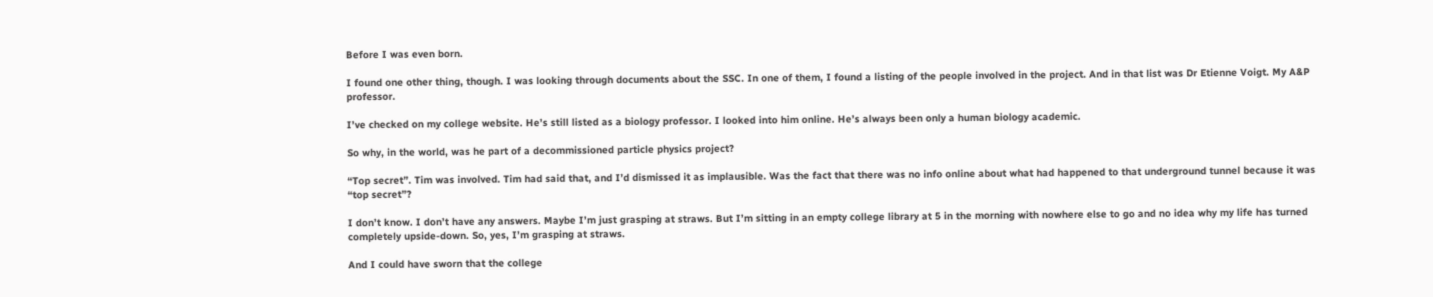Before I was even born.

I found one other thing, though. I was looking through documents about the SSC. In one of them, I found a listing of the people involved in the project. And in that list was Dr Etienne Voigt. My A&P professor.

I’ve checked on my college website. He’s still listed as a biology professor. I looked into him online. He’s always been only a human biology academic.

So why, in the world, was he part of a decommissioned particle physics project?

“Top secret”. Tim was involved. Tim had said that, and I’d dismissed it as implausible. Was the fact that there was no info online about what had happened to that underground tunnel because it was “top secret”?

I don’t know. I don’t have any answers. Maybe I’m just grasping at straws. But I’m sitting in an empty college library at 5 in the morning with nowhere else to go and no idea why my life has turned completely upside-down. So, yes, I’m grasping at straws.

And I could have sworn that the college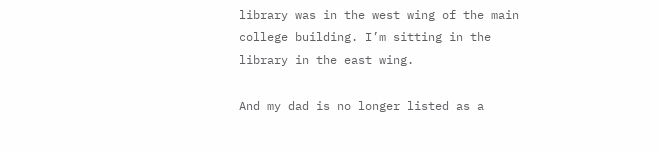library was in the west wing of the main college building. I’m sitting in the library in the east wing.

And my dad is no longer listed as a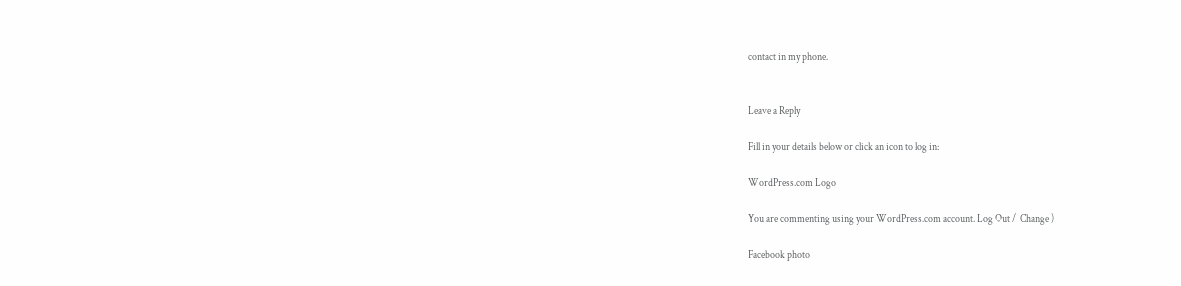contact in my phone.


Leave a Reply

Fill in your details below or click an icon to log in:

WordPress.com Logo

You are commenting using your WordPress.com account. Log Out /  Change )

Facebook photo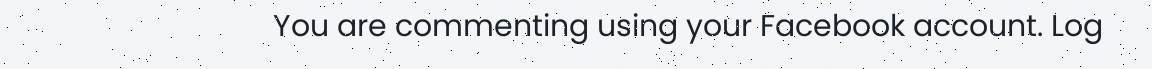You are commenting using your Facebook account. Log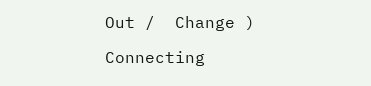Out /  Change )

Connecting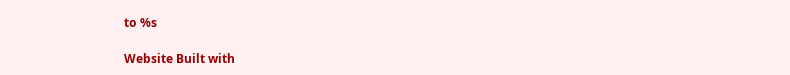to %s

Website Built with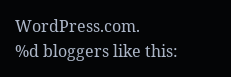WordPress.com.
%d bloggers like this: